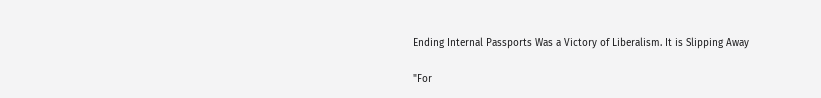Ending Internal Passports Was a Victory of Liberalism. It is Slipping Away

"For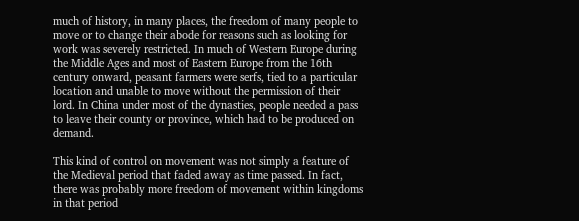much of history, in many places, the freedom of many people to move or to change their abode for reasons such as looking for work was severely restricted. In much of Western Europe during the Middle Ages and most of Eastern Europe from the 16th century onward, peasant farmers were serfs, tied to a particular location and unable to move without the permission of their lord. In China under most of the dynasties, people needed a pass to leave their county or province, which had to be produced on demand.

This kind of control on movement was not simply a feature of the Medieval period that faded away as time passed. In fact, there was probably more freedom of movement within kingdoms in that period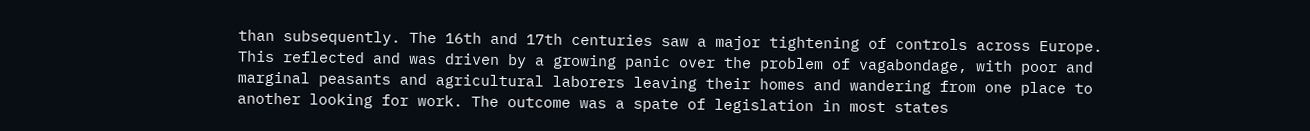than subsequently. The 16th and 17th centuries saw a major tightening of controls across Europe. This reflected and was driven by a growing panic over the problem of vagabondage, with poor and marginal peasants and agricultural laborers leaving their homes and wandering from one place to another looking for work. The outcome was a spate of legislation in most states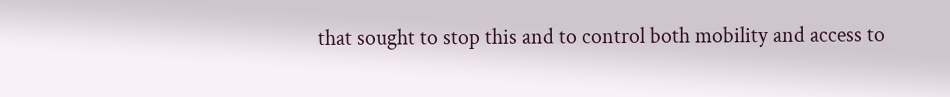that sought to stop this and to control both mobility and access to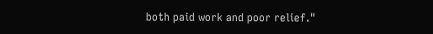both paid work and poor relief."